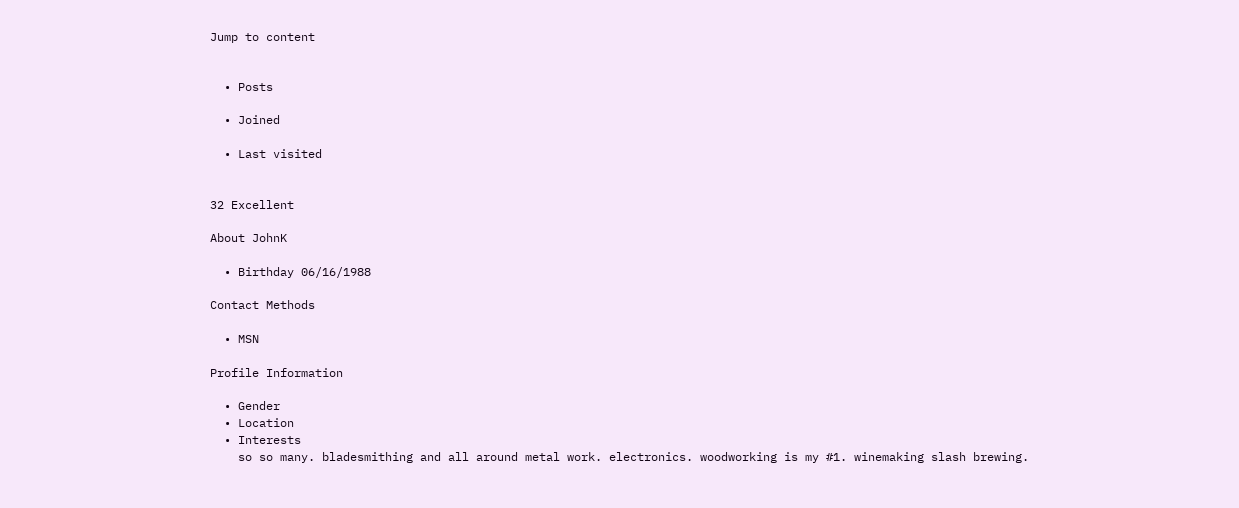Jump to content


  • Posts

  • Joined

  • Last visited


32 Excellent

About JohnK

  • Birthday 06/16/1988

Contact Methods

  • MSN

Profile Information

  • Gender
  • Location
  • Interests
    so so many. bladesmithing and all around metal work. electronics. woodworking is my #1. winemaking slash brewing.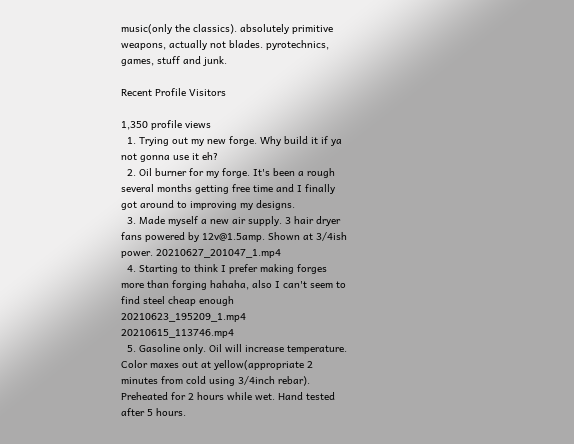music(only the classics). absolutely primitive weapons, actually not blades. pyrotechnics, games, stuff and junk.

Recent Profile Visitors

1,350 profile views
  1. Trying out my new forge. Why build it if ya not gonna use it eh?
  2. Oil burner for my forge. It's been a rough several months getting free time and I finally got around to improving my designs.
  3. Made myself a new air supply. 3 hair dryer fans powered by 12v@1.5amp. Shown at 3/4ish power. 20210627_201047_1.mp4
  4. Starting to think I prefer making forges more than forging hahaha, also I can't seem to find steel cheap enough 20210623_195209_1.mp4 20210615_113746.mp4
  5. Gasoline only. Oil will increase temperature. Color maxes out at yellow(appropriate 2 minutes from cold using 3/4inch rebar). Preheated for 2 hours while wet. Hand tested after 5 hours.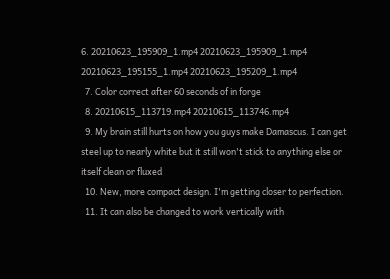6. 20210623_195909_1.mp4 20210623_195909_1.mp4 20210623_195155_1.mp4 20210623_195209_1.mp4
  7. Color correct after 60 seconds of in forge
  8. 20210615_113719.mp4 20210615_113746.mp4
  9. My brain still hurts on how you guys make Damascus. I can get steel up to nearly white but it still won't stick to anything else or itself clean or fluxed
  10. New, more compact design. I'm getting closer to perfection.
  11. It can also be changed to work vertically with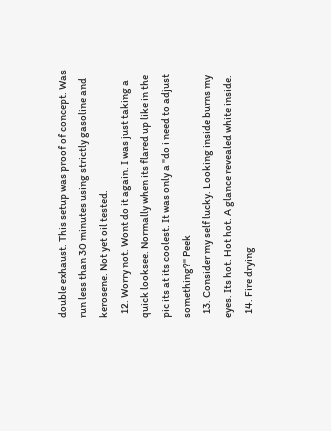double exhaust. This setup was proof of concept. Was run less than 30 minutes using strictly gasoline and kerosene. Not yet oil tested.
  12. Worry not. Wont do it again. I was just taking a quick looksee. Normally when its flared up like in the pic its at its coolest. It was only a "do i need to adjust something?" Peek
  13. Consider my self lucky. Looking inside burns my eyes. Its hot. Hot hot. A glance revealed white inside.
  14. Fire drying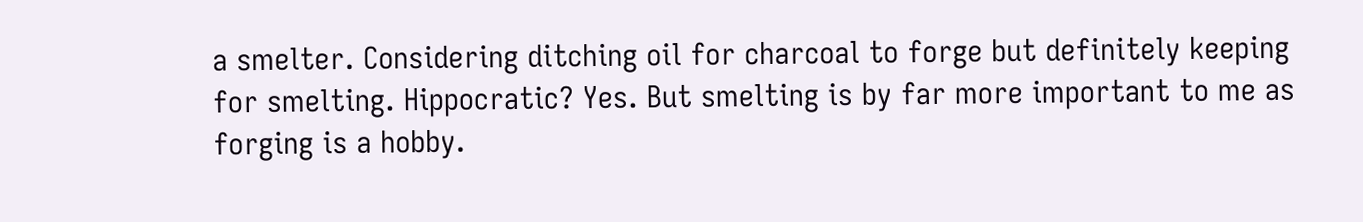a smelter. Considering ditching oil for charcoal to forge but definitely keeping for smelting. Hippocratic? Yes. But smelting is by far more important to me as forging is a hobby.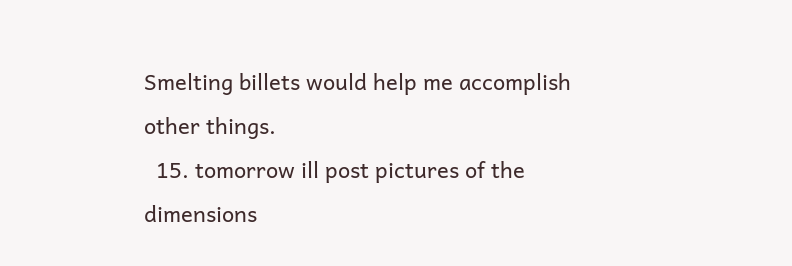Smelting billets would help me accomplish other things.
  15. tomorrow ill post pictures of the dimensions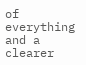of everything and a clearer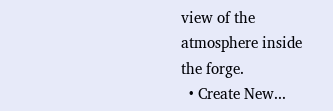view of the atmosphere inside the forge.
  • Create New...